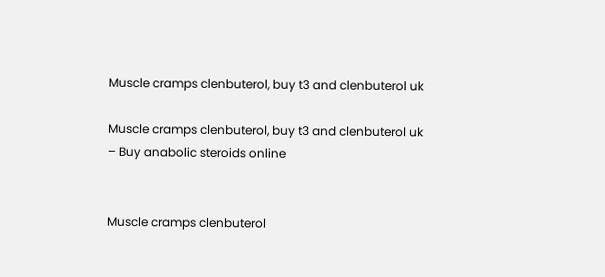Muscle cramps clenbuterol, buy t3 and clenbuterol uk

Muscle cramps clenbuterol, buy t3 and clenbuterol uk – Buy anabolic steroids online


Muscle cramps clenbuterol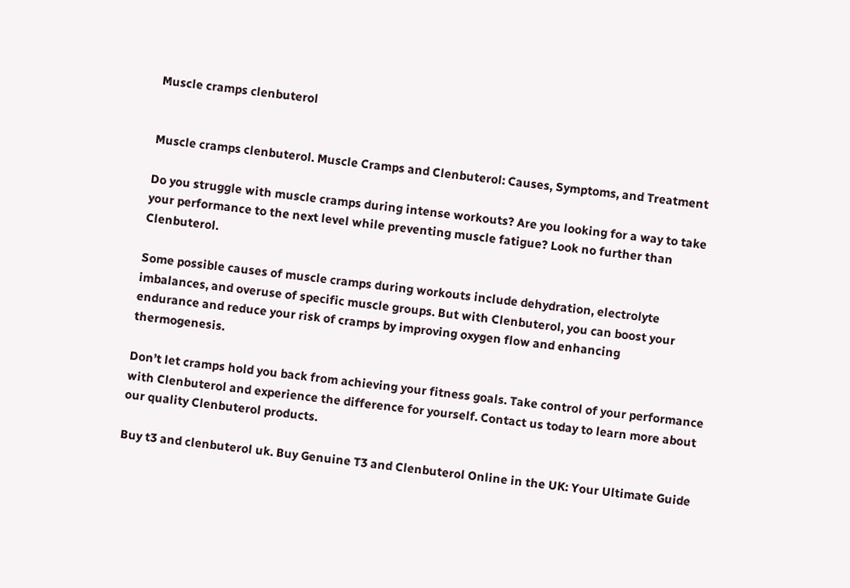Muscle cramps clenbuterol


Muscle cramps clenbuterol. Muscle Cramps and Clenbuterol: Causes, Symptoms, and Treatment

Do you struggle with muscle cramps during intense workouts? Are you looking for a way to take your performance to the next level while preventing muscle fatigue? Look no further than Clenbuterol.

Some possible causes of muscle cramps during workouts include dehydration, electrolyte imbalances, and overuse of specific muscle groups. But with Clenbuterol, you can boost your endurance and reduce your risk of cramps by improving oxygen flow and enhancing thermogenesis.

Don’t let cramps hold you back from achieving your fitness goals. Take control of your performance with Clenbuterol and experience the difference for yourself. Contact us today to learn more about our quality Clenbuterol products.

Buy t3 and clenbuterol uk. Buy Genuine T3 and Clenbuterol Online in the UK: Your Ultimate Guide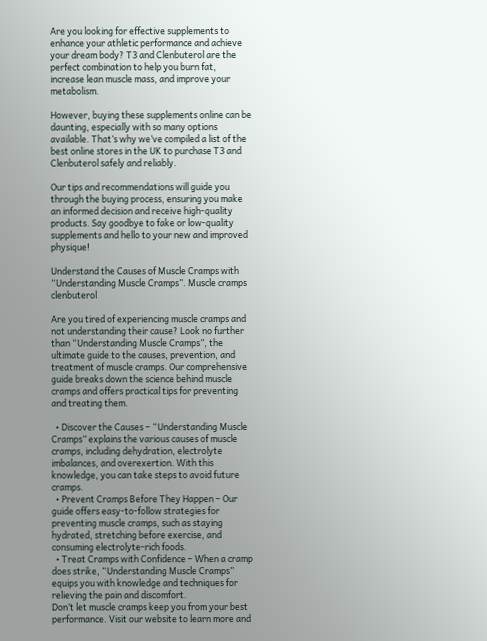Are you looking for effective supplements to enhance your athletic performance and achieve your dream body? T3 and Clenbuterol are the perfect combination to help you burn fat, increase lean muscle mass, and improve your metabolism.

However, buying these supplements online can be daunting, especially with so many options available. That’s why we’ve compiled a list of the best online stores in the UK to purchase T3 and Clenbuterol safely and reliably.

Our tips and recommendations will guide you through the buying process, ensuring you make an informed decision and receive high-quality products. Say goodbye to fake or low-quality supplements and hello to your new and improved physique!

Understand the Causes of Muscle Cramps with “Understanding Muscle Cramps”. Muscle cramps clenbuterol

Are you tired of experiencing muscle cramps and not understanding their cause? Look no further than “Understanding Muscle Cramps”, the ultimate guide to the causes, prevention, and treatment of muscle cramps. Our comprehensive guide breaks down the science behind muscle cramps and offers practical tips for preventing and treating them.

  • Discover the Causes – “Understanding Muscle Cramps” explains the various causes of muscle cramps, including dehydration, electrolyte imbalances, and overexertion. With this knowledge, you can take steps to avoid future cramps.
  • Prevent Cramps Before They Happen – Our guide offers easy-to-follow strategies for preventing muscle cramps, such as staying hydrated, stretching before exercise, and consuming electrolyte-rich foods.
  • Treat Cramps with Confidence – When a cramp does strike, “Understanding Muscle Cramps” equips you with knowledge and techniques for relieving the pain and discomfort.
Don’t let muscle cramps keep you from your best performance. Visit our website to learn more and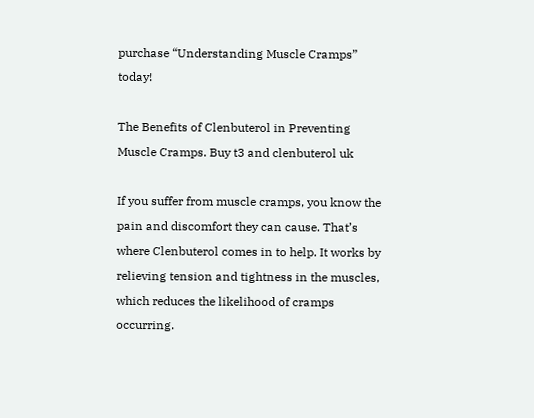purchase “Understanding Muscle Cramps” today!

The Benefits of Clenbuterol in Preventing Muscle Cramps. Buy t3 and clenbuterol uk

If you suffer from muscle cramps, you know the pain and discomfort they can cause. That’s where Clenbuterol comes in to help. It works by relieving tension and tightness in the muscles, which reduces the likelihood of cramps occurring.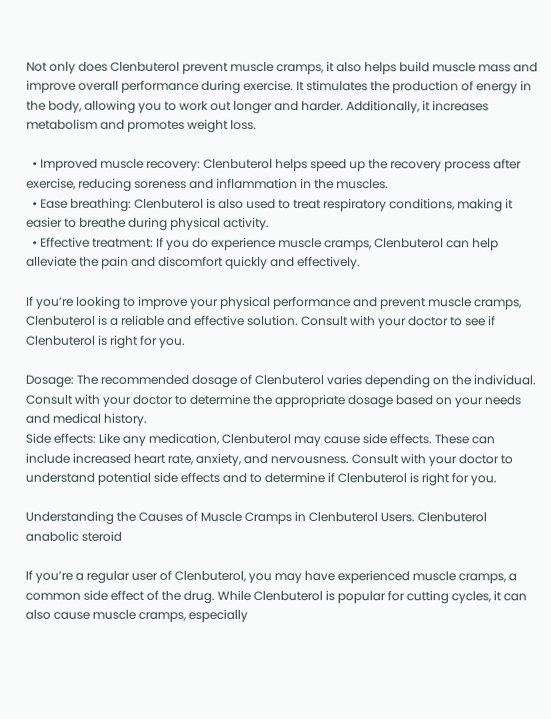Not only does Clenbuterol prevent muscle cramps, it also helps build muscle mass and improve overall performance during exercise. It stimulates the production of energy in the body, allowing you to work out longer and harder. Additionally, it increases metabolism and promotes weight loss.

  • Improved muscle recovery: Clenbuterol helps speed up the recovery process after exercise, reducing soreness and inflammation in the muscles.
  • Ease breathing: Clenbuterol is also used to treat respiratory conditions, making it easier to breathe during physical activity.
  • Effective treatment: If you do experience muscle cramps, Clenbuterol can help alleviate the pain and discomfort quickly and effectively.

If you’re looking to improve your physical performance and prevent muscle cramps, Clenbuterol is a reliable and effective solution. Consult with your doctor to see if Clenbuterol is right for you.

Dosage: The recommended dosage of Clenbuterol varies depending on the individual. Consult with your doctor to determine the appropriate dosage based on your needs and medical history.
Side effects: Like any medication, Clenbuterol may cause side effects. These can include increased heart rate, anxiety, and nervousness. Consult with your doctor to understand potential side effects and to determine if Clenbuterol is right for you.

Understanding the Causes of Muscle Cramps in Clenbuterol Users. Clenbuterol anabolic steroid

If you’re a regular user of Clenbuterol, you may have experienced muscle cramps, a common side effect of the drug. While Clenbuterol is popular for cutting cycles, it can also cause muscle cramps, especially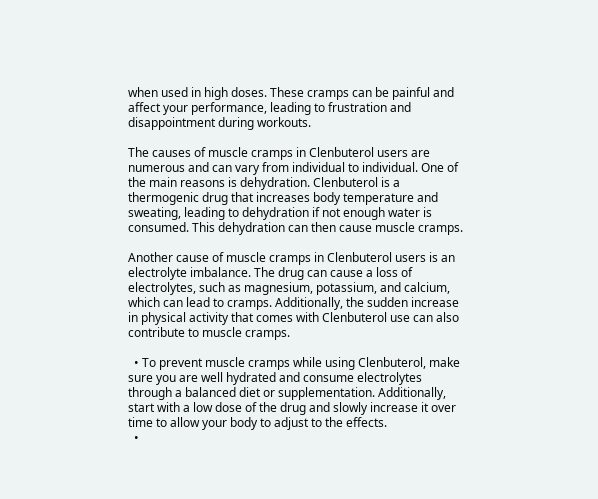when used in high doses. These cramps can be painful and affect your performance, leading to frustration and disappointment during workouts.

The causes of muscle cramps in Clenbuterol users are numerous and can vary from individual to individual. One of the main reasons is dehydration. Clenbuterol is a thermogenic drug that increases body temperature and sweating, leading to dehydration if not enough water is consumed. This dehydration can then cause muscle cramps.

Another cause of muscle cramps in Clenbuterol users is an electrolyte imbalance. The drug can cause a loss of electrolytes, such as magnesium, potassium, and calcium, which can lead to cramps. Additionally, the sudden increase in physical activity that comes with Clenbuterol use can also contribute to muscle cramps.

  • To prevent muscle cramps while using Clenbuterol, make sure you are well hydrated and consume electrolytes through a balanced diet or supplementation. Additionally, start with a low dose of the drug and slowly increase it over time to allow your body to adjust to the effects.
  •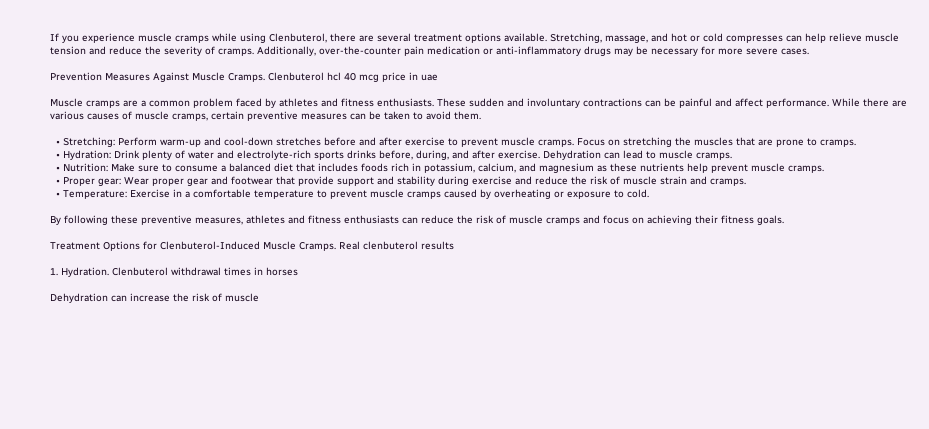If you experience muscle cramps while using Clenbuterol, there are several treatment options available. Stretching, massage, and hot or cold compresses can help relieve muscle tension and reduce the severity of cramps. Additionally, over-the-counter pain medication or anti-inflammatory drugs may be necessary for more severe cases.

Prevention Measures Against Muscle Cramps. Clenbuterol hcl 40 mcg price in uae

Muscle cramps are a common problem faced by athletes and fitness enthusiasts. These sudden and involuntary contractions can be painful and affect performance. While there are various causes of muscle cramps, certain preventive measures can be taken to avoid them.

  • Stretching: Perform warm-up and cool-down stretches before and after exercise to prevent muscle cramps. Focus on stretching the muscles that are prone to cramps.
  • Hydration: Drink plenty of water and electrolyte-rich sports drinks before, during, and after exercise. Dehydration can lead to muscle cramps.
  • Nutrition: Make sure to consume a balanced diet that includes foods rich in potassium, calcium, and magnesium as these nutrients help prevent muscle cramps.
  • Proper gear: Wear proper gear and footwear that provide support and stability during exercise and reduce the risk of muscle strain and cramps.
  • Temperature: Exercise in a comfortable temperature to prevent muscle cramps caused by overheating or exposure to cold.

By following these preventive measures, athletes and fitness enthusiasts can reduce the risk of muscle cramps and focus on achieving their fitness goals.

Treatment Options for Clenbuterol-Induced Muscle Cramps. Real clenbuterol results

1. Hydration. Clenbuterol withdrawal times in horses

Dehydration can increase the risk of muscle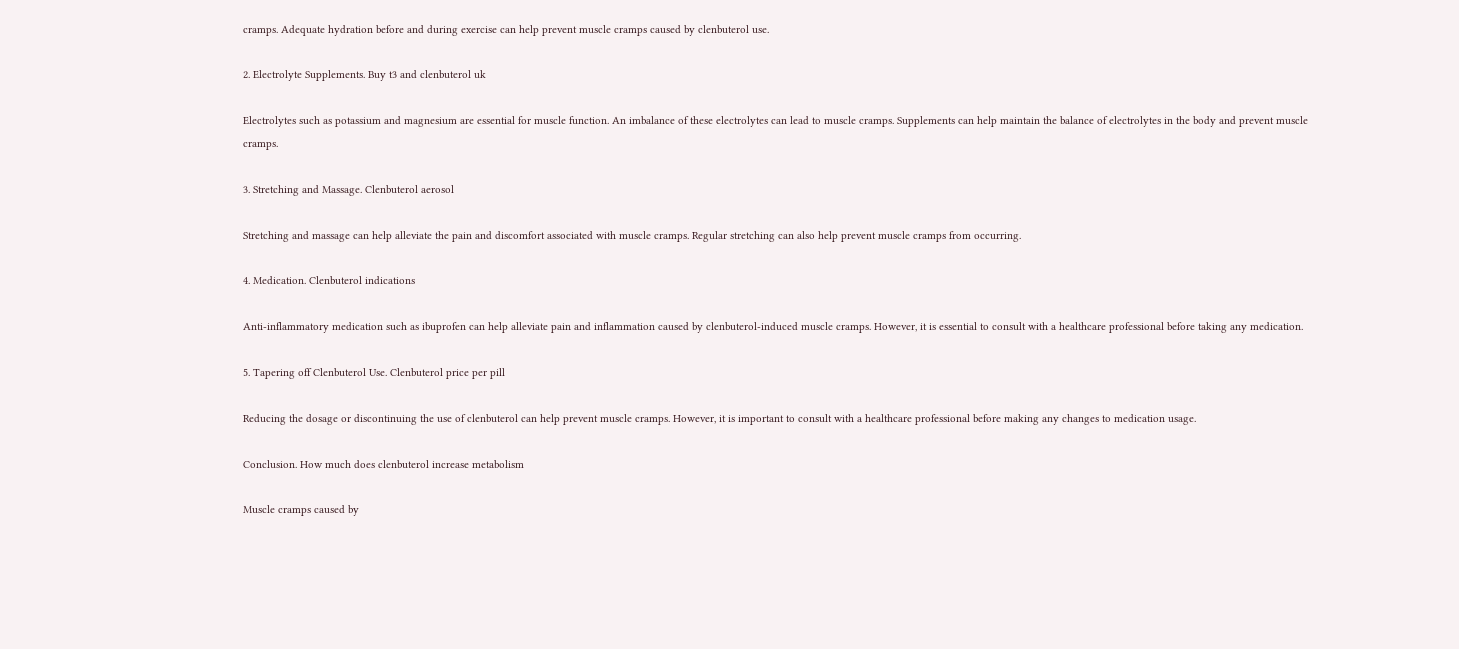cramps. Adequate hydration before and during exercise can help prevent muscle cramps caused by clenbuterol use.

2. Electrolyte Supplements. Buy t3 and clenbuterol uk

Electrolytes such as potassium and magnesium are essential for muscle function. An imbalance of these electrolytes can lead to muscle cramps. Supplements can help maintain the balance of electrolytes in the body and prevent muscle cramps.

3. Stretching and Massage. Clenbuterol aerosol

Stretching and massage can help alleviate the pain and discomfort associated with muscle cramps. Regular stretching can also help prevent muscle cramps from occurring.

4. Medication. Clenbuterol indications

Anti-inflammatory medication such as ibuprofen can help alleviate pain and inflammation caused by clenbuterol-induced muscle cramps. However, it is essential to consult with a healthcare professional before taking any medication.

5. Tapering off Clenbuterol Use. Clenbuterol price per pill

Reducing the dosage or discontinuing the use of clenbuterol can help prevent muscle cramps. However, it is important to consult with a healthcare professional before making any changes to medication usage.

Conclusion. How much does clenbuterol increase metabolism

Muscle cramps caused by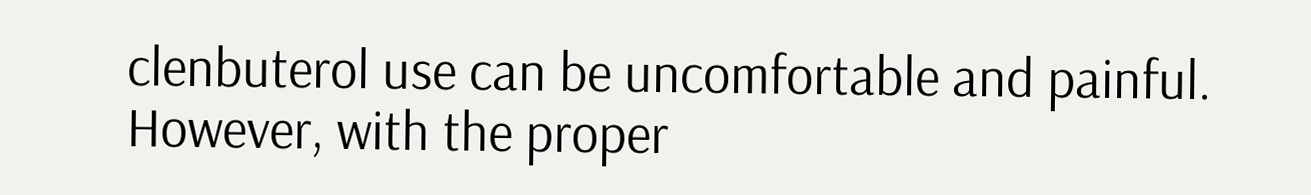clenbuterol use can be uncomfortable and painful. However, with the proper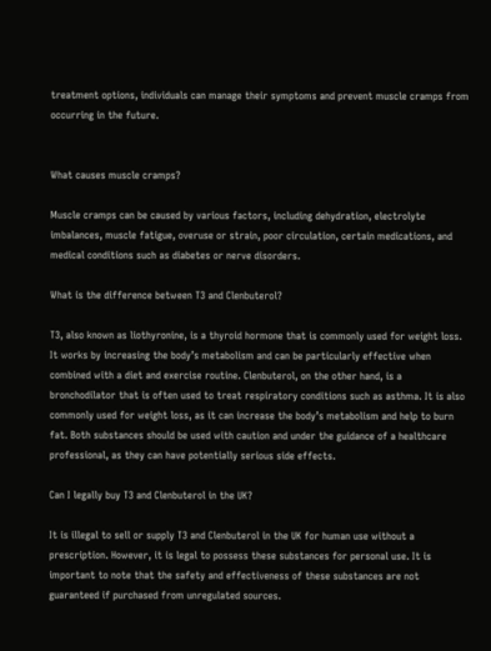treatment options, individuals can manage their symptoms and prevent muscle cramps from occurring in the future.


What causes muscle cramps?

Muscle cramps can be caused by various factors, including dehydration, electrolyte imbalances, muscle fatigue, overuse or strain, poor circulation, certain medications, and medical conditions such as diabetes or nerve disorders.

What is the difference between T3 and Clenbuterol?

T3, also known as liothyronine, is a thyroid hormone that is commonly used for weight loss. It works by increasing the body’s metabolism and can be particularly effective when combined with a diet and exercise routine. Clenbuterol, on the other hand, is a bronchodilator that is often used to treat respiratory conditions such as asthma. It is also commonly used for weight loss, as it can increase the body’s metabolism and help to burn fat. Both substances should be used with caution and under the guidance of a healthcare professional, as they can have potentially serious side effects.

Can I legally buy T3 and Clenbuterol in the UK?

It is illegal to sell or supply T3 and Clenbuterol in the UK for human use without a prescription. However, it is legal to possess these substances for personal use. It is important to note that the safety and effectiveness of these substances are not guaranteed if purchased from unregulated sources.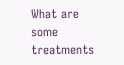What are some treatments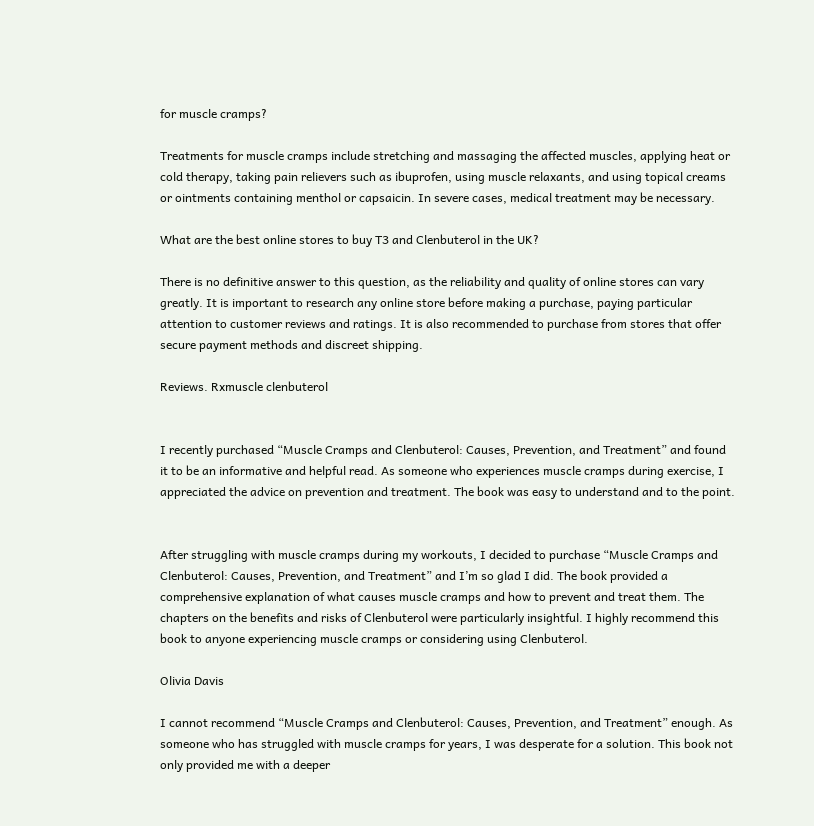for muscle cramps?

Treatments for muscle cramps include stretching and massaging the affected muscles, applying heat or cold therapy, taking pain relievers such as ibuprofen, using muscle relaxants, and using topical creams or ointments containing menthol or capsaicin. In severe cases, medical treatment may be necessary.

What are the best online stores to buy T3 and Clenbuterol in the UK?

There is no definitive answer to this question, as the reliability and quality of online stores can vary greatly. It is important to research any online store before making a purchase, paying particular attention to customer reviews and ratings. It is also recommended to purchase from stores that offer secure payment methods and discreet shipping.

Reviews. Rxmuscle clenbuterol


I recently purchased “Muscle Cramps and Clenbuterol: Causes, Prevention, and Treatment” and found it to be an informative and helpful read. As someone who experiences muscle cramps during exercise, I appreciated the advice on prevention and treatment. The book was easy to understand and to the point.


After struggling with muscle cramps during my workouts, I decided to purchase “Muscle Cramps and Clenbuterol: Causes, Prevention, and Treatment” and I’m so glad I did. The book provided a comprehensive explanation of what causes muscle cramps and how to prevent and treat them. The chapters on the benefits and risks of Clenbuterol were particularly insightful. I highly recommend this book to anyone experiencing muscle cramps or considering using Clenbuterol.

Olivia Davis

I cannot recommend “Muscle Cramps and Clenbuterol: Causes, Prevention, and Treatment” enough. As someone who has struggled with muscle cramps for years, I was desperate for a solution. This book not only provided me with a deeper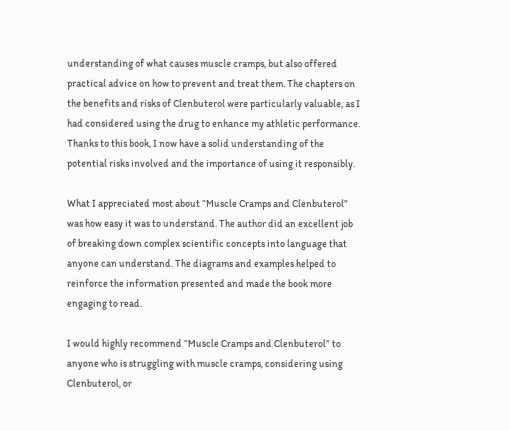understanding of what causes muscle cramps, but also offered practical advice on how to prevent and treat them. The chapters on the benefits and risks of Clenbuterol were particularly valuable, as I had considered using the drug to enhance my athletic performance. Thanks to this book, I now have a solid understanding of the potential risks involved and the importance of using it responsibly.

What I appreciated most about “Muscle Cramps and Clenbuterol” was how easy it was to understand. The author did an excellent job of breaking down complex scientific concepts into language that anyone can understand. The diagrams and examples helped to reinforce the information presented and made the book more engaging to read.

I would highly recommend “Muscle Cramps and Clenbuterol” to anyone who is struggling with muscle cramps, considering using Clenbuterol, or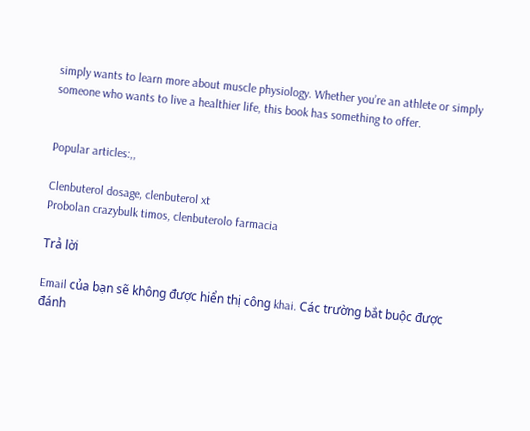simply wants to learn more about muscle physiology. Whether you’re an athlete or simply someone who wants to live a healthier life, this book has something to offer.


Popular articles:,,

Clenbuterol dosage, clenbuterol xt
Probolan crazybulk timos, clenbuterolo farmacia

Trả lời

Email của bạn sẽ không được hiển thị công khai. Các trường bắt buộc được đánh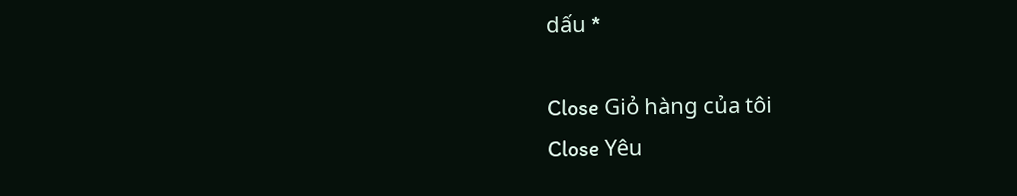dấu *

Close Giỏ hàng của tôi
Close Yêu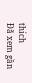thích
Đã xem gần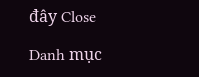đây Close

Danh mục